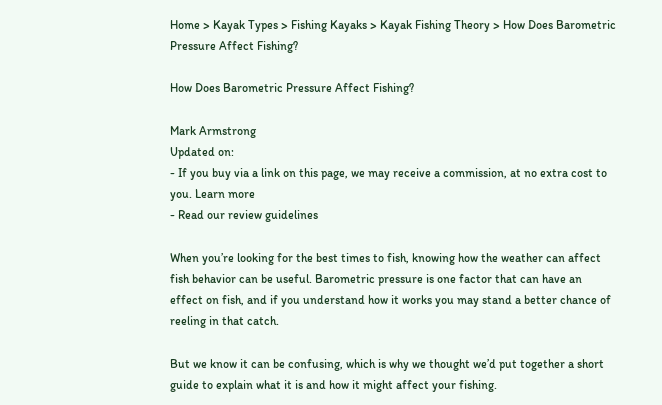Home > Kayak Types > Fishing Kayaks > Kayak Fishing Theory > How Does Barometric Pressure Affect Fishing?

How Does Barometric Pressure Affect Fishing?

Mark Armstrong
Updated on:
- If you buy via a link on this page, we may receive a commission, at no extra cost to you. Learn more
- Read our review guidelines

When you’re looking for the best times to fish, knowing how the weather can affect fish behavior can be useful. Barometric pressure is one factor that can have an effect on fish, and if you understand how it works you may stand a better chance of reeling in that catch.

But we know it can be confusing, which is why we thought we’d put together a short guide to explain what it is and how it might affect your fishing.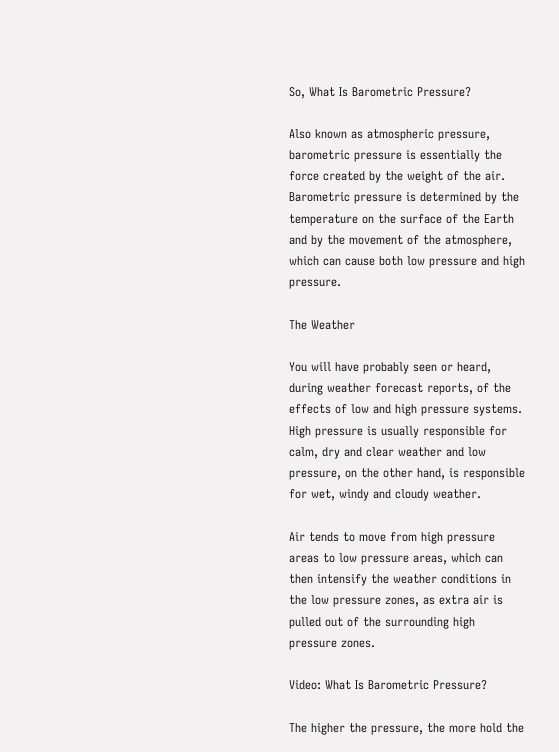So, What Is Barometric Pressure?

Also known as atmospheric pressure, barometric pressure is essentially the force created by the weight of the air. Barometric pressure is determined by the temperature on the surface of the Earth and by the movement of the atmosphere, which can cause both low pressure and high pressure.

The Weather

You will have probably seen or heard, during weather forecast reports, of the effects of low and high pressure systems. High pressure is usually responsible for calm, dry and clear weather and low pressure, on the other hand, is responsible for wet, windy and cloudy weather.

Air tends to move from high pressure areas to low pressure areas, which can then intensify the weather conditions in the low pressure zones, as extra air is pulled out of the surrounding high pressure zones.

Video: What Is Barometric Pressure?

The higher the pressure, the more hold the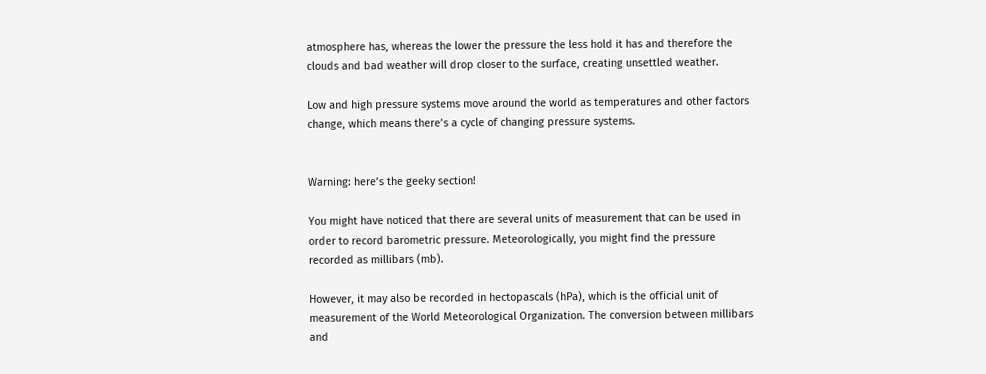atmosphere has, whereas the lower the pressure the less hold it has and therefore the clouds and bad weather will drop closer to the surface, creating unsettled weather.

Low and high pressure systems move around the world as temperatures and other factors change, which means there’s a cycle of changing pressure systems.


Warning: here’s the geeky section!

You might have noticed that there are several units of measurement that can be used in order to record barometric pressure. Meteorologically, you might find the pressure recorded as millibars (mb).

However, it may also be recorded in hectopascals (hPa), which is the official unit of measurement of the World Meteorological Organization. The conversion between millibars and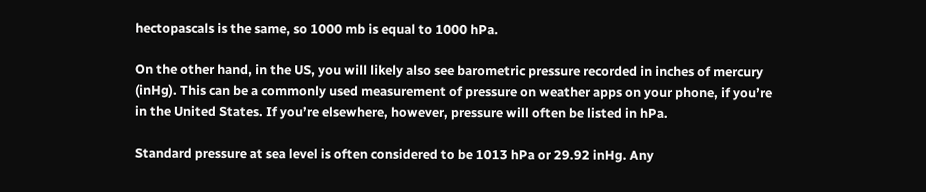hectopascals is the same, so 1000 mb is equal to 1000 hPa.

On the other hand, in the US, you will likely also see barometric pressure recorded in inches of mercury (inHg). This can be a commonly used measurement of pressure on weather apps on your phone, if you’re in the United States. If you’re elsewhere, however, pressure will often be listed in hPa.

Standard pressure at sea level is often considered to be 1013 hPa or 29.92 inHg. Any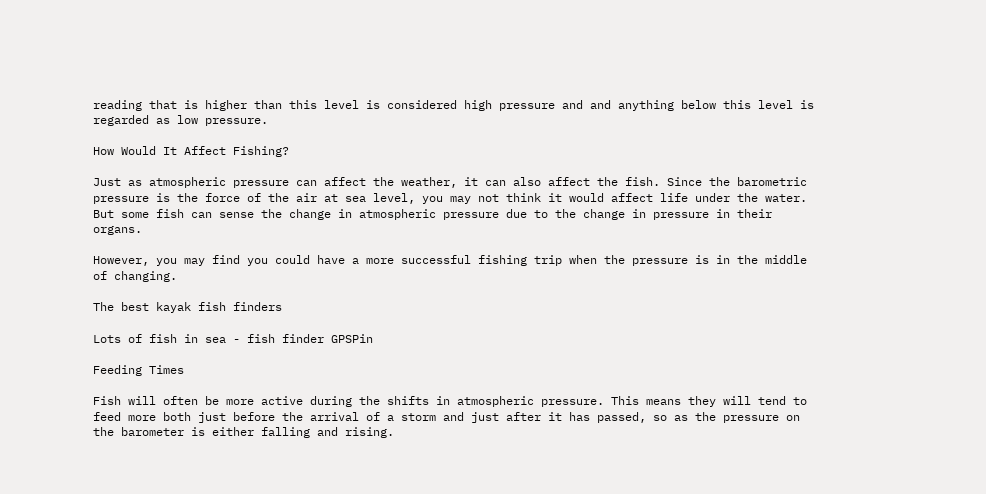reading that is higher than this level is considered high pressure and and anything below this level is regarded as low pressure.

How Would It Affect Fishing?

Just as atmospheric pressure can affect the weather, it can also affect the fish. Since the barometric pressure is the force of the air at sea level, you may not think it would affect life under the water. But some fish can sense the change in atmospheric pressure due to the change in pressure in their organs.

However, you may find you could have a more successful fishing trip when the pressure is in the middle of changing.

The best kayak fish finders

Lots of fish in sea - fish finder GPSPin

Feeding Times

Fish will often be more active during the shifts in atmospheric pressure. This means they will tend to feed more both just before the arrival of a storm and just after it has passed, so as the pressure on the barometer is either falling and rising.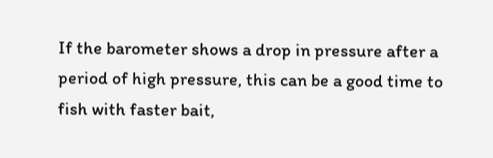If the barometer shows a drop in pressure after a period of high pressure, this can be a good time to fish with faster bait,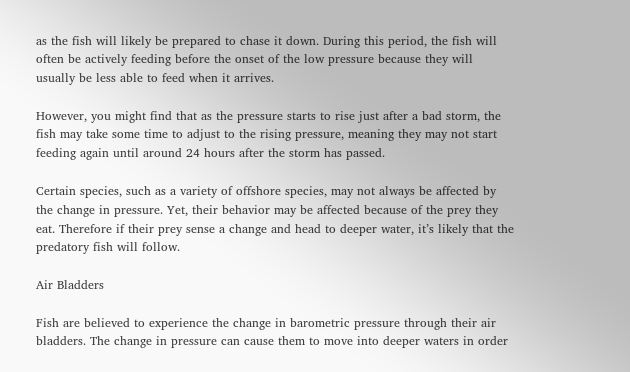as the fish will likely be prepared to chase it down. During this period, the fish will often be actively feeding before the onset of the low pressure because they will usually be less able to feed when it arrives.

However, you might find that as the pressure starts to rise just after a bad storm, the fish may take some time to adjust to the rising pressure, meaning they may not start feeding again until around 24 hours after the storm has passed.

Certain species, such as a variety of offshore species, may not always be affected by the change in pressure. Yet, their behavior may be affected because of the prey they eat. Therefore if their prey sense a change and head to deeper water, it’s likely that the predatory fish will follow.

Air Bladders

Fish are believed to experience the change in barometric pressure through their air bladders. The change in pressure can cause them to move into deeper waters in order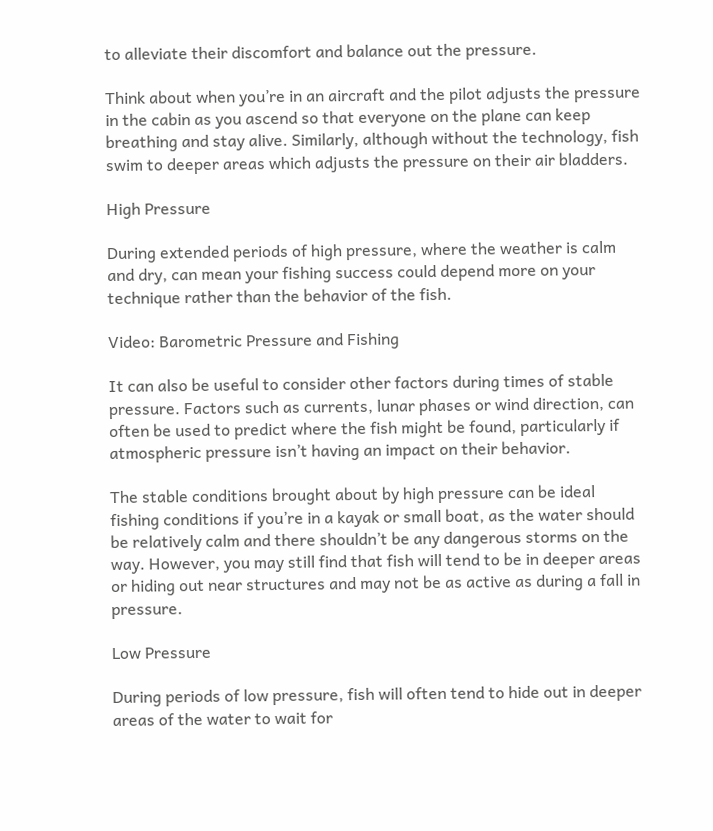to alleviate their discomfort and balance out the pressure.

Think about when you’re in an aircraft and the pilot adjusts the pressure in the cabin as you ascend so that everyone on the plane can keep breathing and stay alive. Similarly, although without the technology, fish swim to deeper areas which adjusts the pressure on their air bladders.

High Pressure

During extended periods of high pressure, where the weather is calm and dry, can mean your fishing success could depend more on your technique rather than the behavior of the fish.

Video: Barometric Pressure and Fishing

It can also be useful to consider other factors during times of stable pressure. Factors such as currents, lunar phases or wind direction, can often be used to predict where the fish might be found, particularly if atmospheric pressure isn’t having an impact on their behavior.

The stable conditions brought about by high pressure can be ideal fishing conditions if you’re in a kayak or small boat, as the water should be relatively calm and there shouldn’t be any dangerous storms on the way. However, you may still find that fish will tend to be in deeper areas or hiding out near structures and may not be as active as during a fall in pressure.

Low Pressure

During periods of low pressure, fish will often tend to hide out in deeper areas of the water to wait for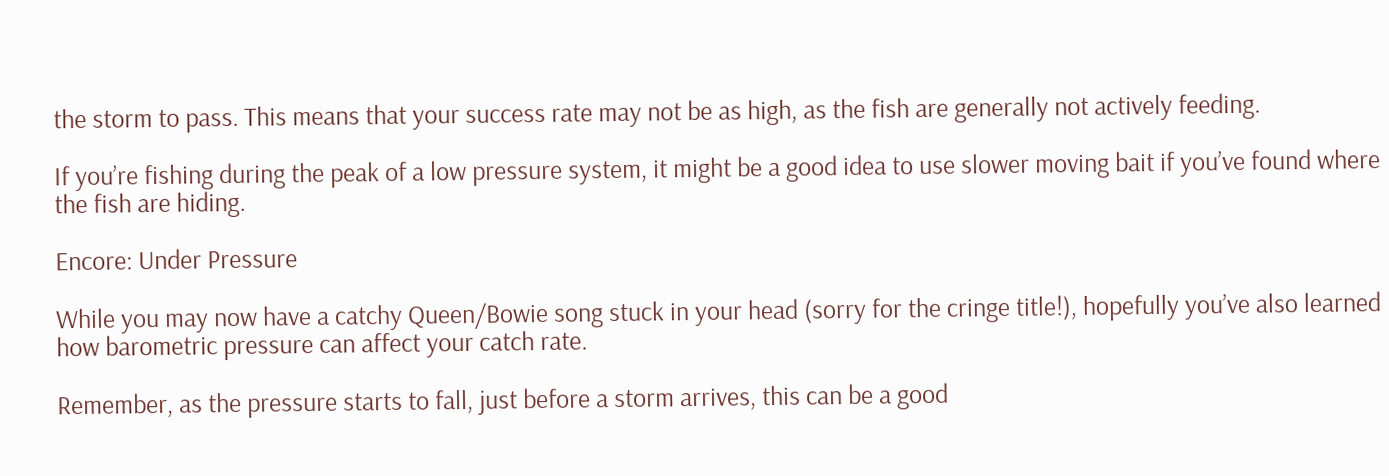the storm to pass. This means that your success rate may not be as high, as the fish are generally not actively feeding.

If you’re fishing during the peak of a low pressure system, it might be a good idea to use slower moving bait if you’ve found where the fish are hiding.

Encore: Under Pressure

While you may now have a catchy Queen/Bowie song stuck in your head (sorry for the cringe title!), hopefully you’ve also learned how barometric pressure can affect your catch rate.

Remember, as the pressure starts to fall, just before a storm arrives, this can be a good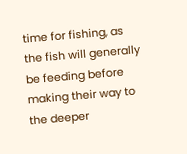time for fishing, as the fish will generally be feeding before making their way to the deeper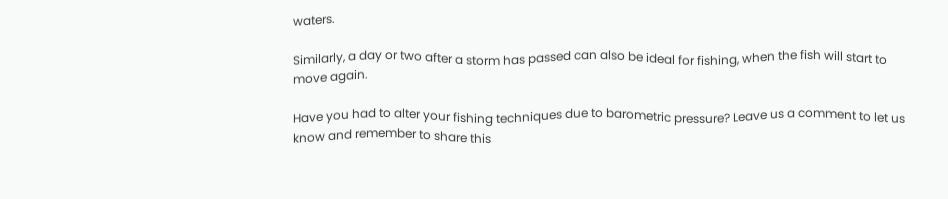waters.

Similarly, a day or two after a storm has passed can also be ideal for fishing, when the fish will start to move again.

Have you had to alter your fishing techniques due to barometric pressure? Leave us a comment to let us know and remember to share this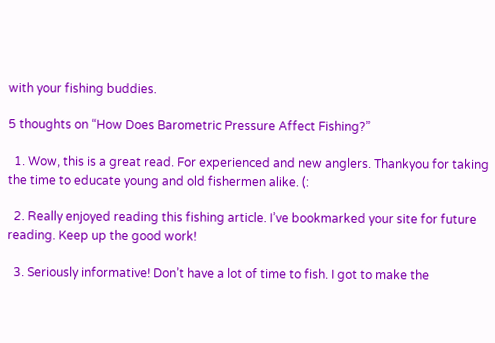with your fishing buddies.

5 thoughts on “How Does Barometric Pressure Affect Fishing?”

  1. Wow, this is a great read. For experienced and new anglers. Thankyou for taking the time to educate young and old fishermen alike. (:

  2. Really enjoyed reading this fishing article. I’ve bookmarked your site for future reading. Keep up the good work!

  3. Seriously informative! Don’t have a lot of time to fish. I got to make the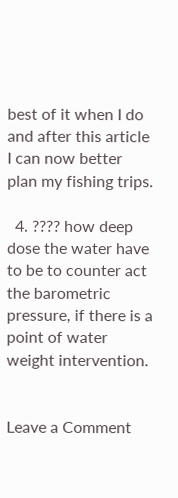best of it when I do and after this article I can now better plan my fishing trips.

  4. ???? how deep dose the water have to be to counter act the barometric pressure, if there is a point of water weight intervention.


Leave a Comment